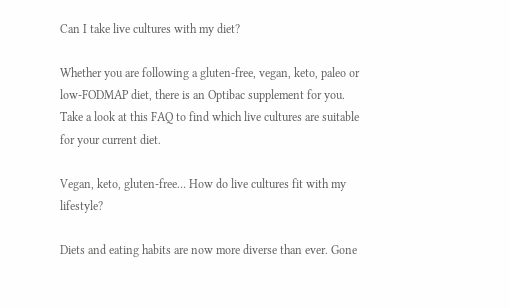Can I take live cultures with my diet?

Whether you are following a gluten-free, vegan, keto, paleo or low-FODMAP diet, there is an Optibac supplement for you. Take a look at this FAQ to find which live cultures are suitable for your current diet.

Vegan, keto, gluten-free… How do live cultures fit with my lifestyle?

Diets and eating habits are now more diverse than ever. Gone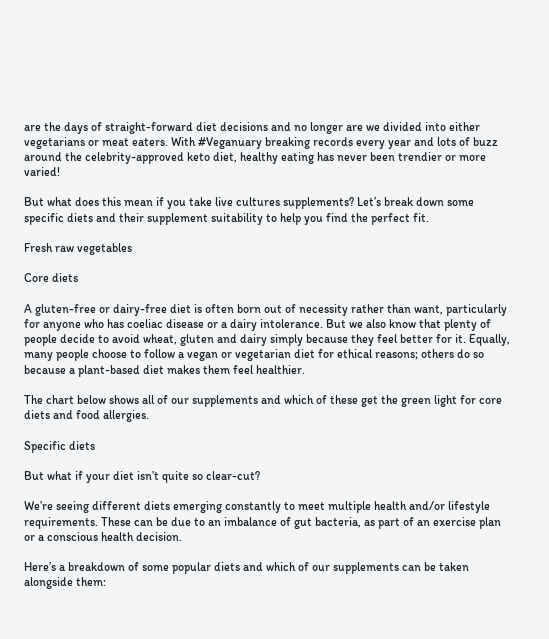are the days of straight-forward diet decisions and no longer are we divided into either vegetarians or meat eaters. With #Veganuary breaking records every year and lots of buzz around the celebrity-approved keto diet, healthy eating has never been trendier or more varied!

But what does this mean if you take live cultures supplements? Let’s break down some specific diets and their supplement suitability to help you find the perfect fit.

Fresh raw vegetables

Core diets

A gluten-free or dairy-free diet is often born out of necessity rather than want, particularly for anyone who has coeliac disease or a dairy intolerance. But we also know that plenty of people decide to avoid wheat, gluten and dairy simply because they feel better for it. Equally, many people choose to follow a vegan or vegetarian diet for ethical reasons; others do so because a plant-based diet makes them feel healthier.

The chart below shows all of our supplements and which of these get the green light for core diets and food allergies.

Specific diets

But what if your diet isn’t quite so clear-cut?

We’re seeing different diets emerging constantly to meet multiple health and/or lifestyle requirements. These can be due to an imbalance of gut bacteria, as part of an exercise plan or a conscious health decision.

Here’s a breakdown of some popular diets and which of our supplements can be taken alongside them: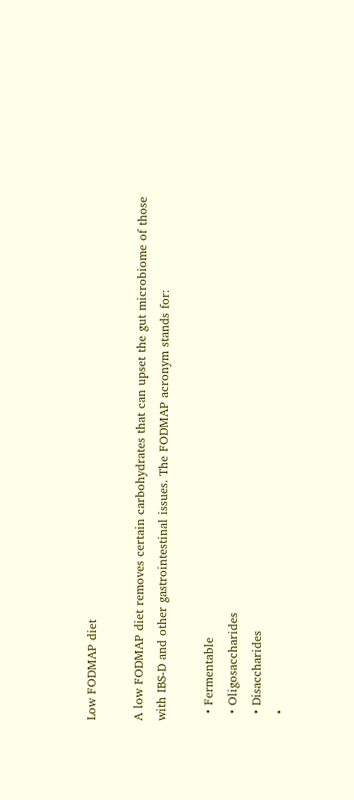Low FODMAP diet

A low FODMAP diet removes certain carbohydrates that can upset the gut microbiome of those with IBS-D and other gastrointestinal issues. The FODMAP acronym stands for:

  • Fermentable
  • Oligosaccharides
  • Disaccharides
  •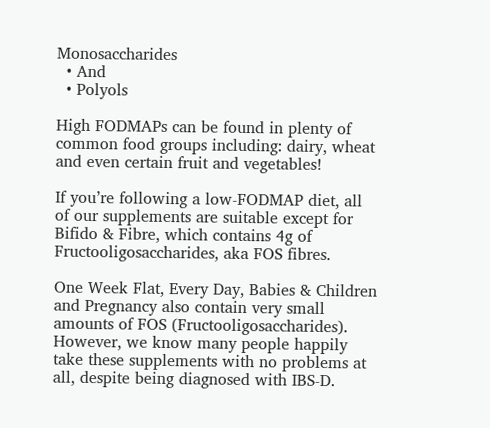Monosaccharides
  • And
  • Polyols

High FODMAPs can be found in plenty of common food groups including: dairy, wheat and even certain fruit and vegetables!

If you’re following a low-FODMAP diet, all of our supplements are suitable except for Bifido & Fibre, which contains 4g of Fructooligosaccharides, aka FOS fibres.

One Week Flat, Every Day, Babies & Children and Pregnancy also contain very small amounts of FOS (Fructooligosaccharides). However, we know many people happily take these supplements with no problems at all, despite being diagnosed with IBS-D.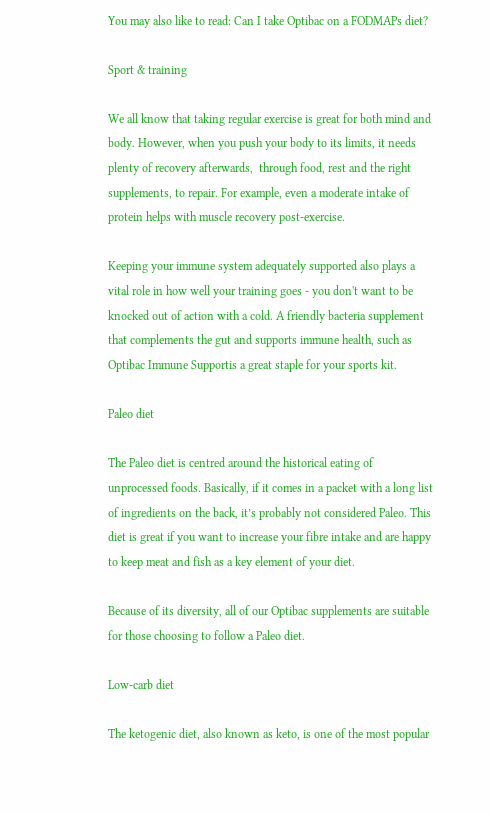You may also like to read: Can I take Optibac on a FODMAPs diet?

Sport & training

We all know that taking regular exercise is great for both mind and body. However, when you push your body to its limits, it needs plenty of recovery afterwards,  through food, rest and the right supplements, to repair. For example, even a moderate intake of protein helps with muscle recovery post-exercise.

Keeping your immune system adequately supported also plays a vital role in how well your training goes - you don't want to be knocked out of action with a cold. A friendly bacteria supplement that complements the gut and supports immune health, such as Optibac Immune Supportis a great staple for your sports kit.

Paleo diet

The Paleo diet is centred around the historical eating of unprocessed foods. Basically, if it comes in a packet with a long list of ingredients on the back, it’s probably not considered Paleo. This diet is great if you want to increase your fibre intake and are happy to keep meat and fish as a key element of your diet.

Because of its diversity, all of our Optibac supplements are suitable for those choosing to follow a Paleo diet.

Low-carb diet

The ketogenic diet, also known as keto, is one of the most popular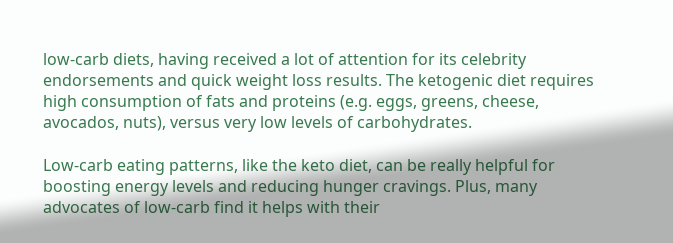low-carb diets, having received a lot of attention for its celebrity endorsements and quick weight loss results. The ketogenic diet requires high consumption of fats and proteins (e.g. eggs, greens, cheese, avocados, nuts), versus very low levels of carbohydrates.

Low-carb eating patterns, like the keto diet, can be really helpful for boosting energy levels and reducing hunger cravings. Plus, many advocates of low-carb find it helps with their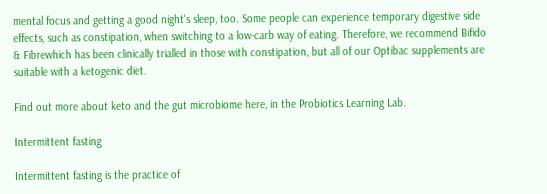mental focus and getting a good night's sleep, too. Some people can experience temporary digestive side effects, such as constipation, when switching to a low-carb way of eating. Therefore, we recommend Bifido & Fibrewhich has been clinically trialled in those with constipation, but all of our Optibac supplements are suitable with a ketogenic diet.

Find out more about keto and the gut microbiome here, in the Probiotics Learning Lab.

Intermittent fasting

Intermittent fasting is the practice of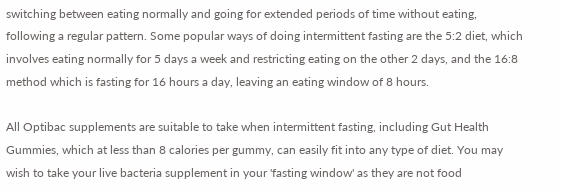switching between eating normally and going for extended periods of time without eating, following a regular pattern. Some popular ways of doing intermittent fasting are the 5:2 diet, which involves eating normally for 5 days a week and restricting eating on the other 2 days, and the 16:8 method which is fasting for 16 hours a day, leaving an eating window of 8 hours.

All Optibac supplements are suitable to take when intermittent fasting, including Gut Health Gummies, which at less than 8 calories per gummy, can easily fit into any type of diet. You may wish to take your live bacteria supplement in your 'fasting window' as they are not food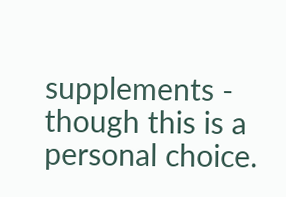supplements - though this is a personal choice.